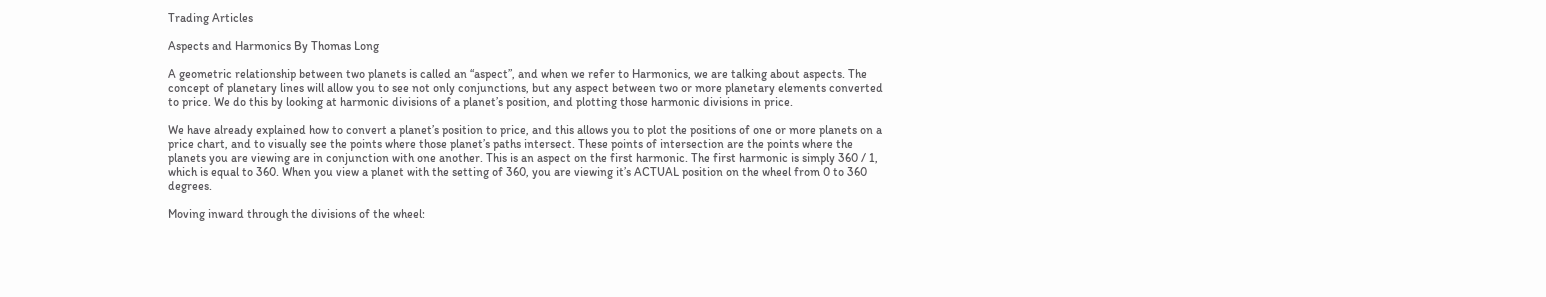Trading Articles

Aspects and Harmonics By Thomas Long

A geometric relationship between two planets is called an “aspect”, and when we refer to Harmonics, we are talking about aspects. The concept of planetary lines will allow you to see not only conjunctions, but any aspect between two or more planetary elements converted to price. We do this by looking at harmonic divisions of a planet’s position, and plotting those harmonic divisions in price.

We have already explained how to convert a planet’s position to price, and this allows you to plot the positions of one or more planets on a price chart, and to visually see the points where those planet’s paths intersect. These points of intersection are the points where the planets you are viewing are in conjunction with one another. This is an aspect on the first harmonic. The first harmonic is simply 360 / 1, which is equal to 360. When you view a planet with the setting of 360, you are viewing it’s ACTUAL position on the wheel from 0 to 360 degrees.

Moving inward through the divisions of the wheel: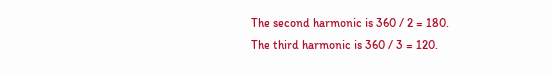The second harmonic is 360 / 2 = 180.
The third harmonic is 360 / 3 = 120.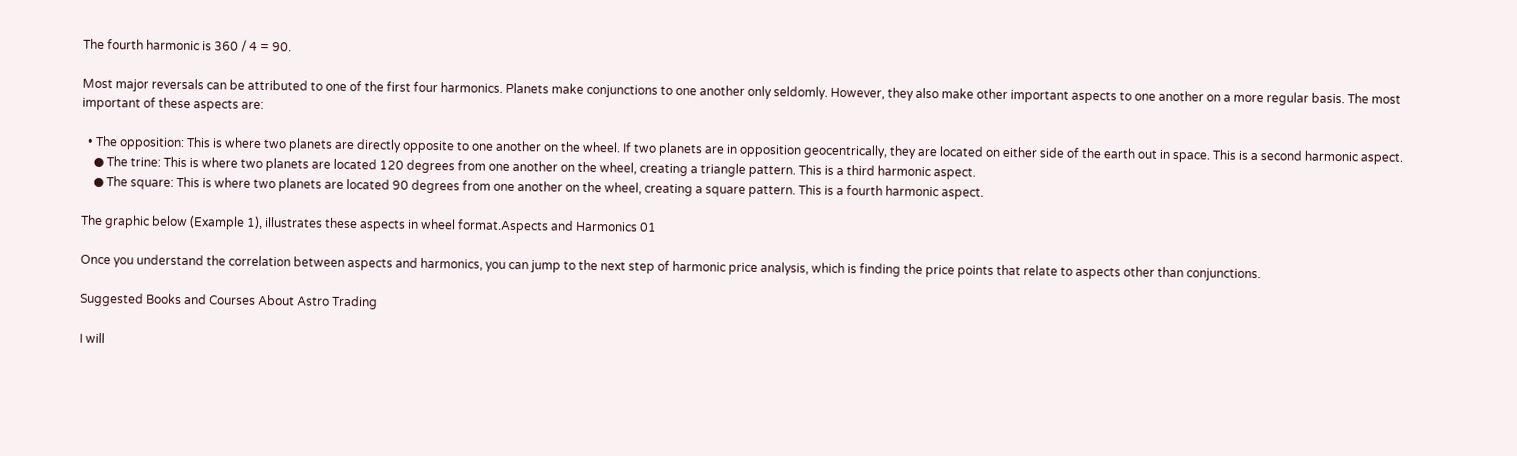The fourth harmonic is 360 / 4 = 90.

Most major reversals can be attributed to one of the first four harmonics. Planets make conjunctions to one another only seldomly. However, they also make other important aspects to one another on a more regular basis. The most important of these aspects are:

  • The opposition: This is where two planets are directly opposite to one another on the wheel. If two planets are in opposition geocentrically, they are located on either side of the earth out in space. This is a second harmonic aspect.
    ● The trine: This is where two planets are located 120 degrees from one another on the wheel, creating a triangle pattern. This is a third harmonic aspect.
    ● The square: This is where two planets are located 90 degrees from one another on the wheel, creating a square pattern. This is a fourth harmonic aspect.

The graphic below (Example 1), illustrates these aspects in wheel format.Aspects and Harmonics 01

Once you understand the correlation between aspects and harmonics, you can jump to the next step of harmonic price analysis, which is finding the price points that relate to aspects other than conjunctions.

Suggested Books and Courses About Astro Trading

I will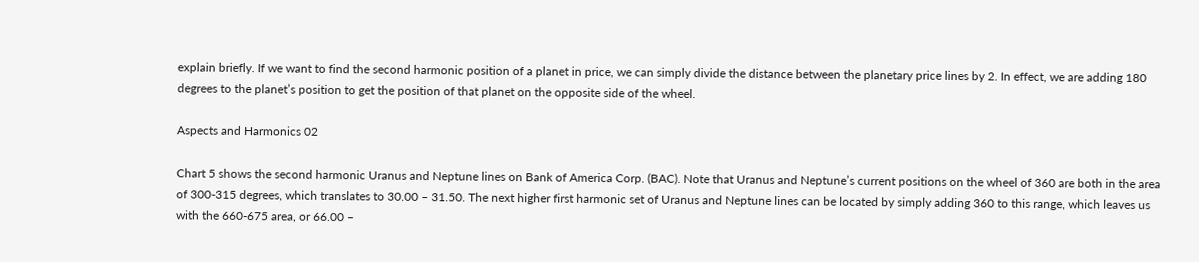explain briefly. If we want to find the second harmonic position of a planet in price, we can simply divide the distance between the planetary price lines by 2. In effect, we are adding 180 degrees to the planet’s position to get the position of that planet on the opposite side of the wheel.

Aspects and Harmonics 02

Chart 5 shows the second harmonic Uranus and Neptune lines on Bank of America Corp. (BAC). Note that Uranus and Neptune’s current positions on the wheel of 360 are both in the area of 300-315 degrees, which translates to 30.00 – 31.50. The next higher first harmonic set of Uranus and Neptune lines can be located by simply adding 360 to this range, which leaves us with the 660-675 area, or 66.00 –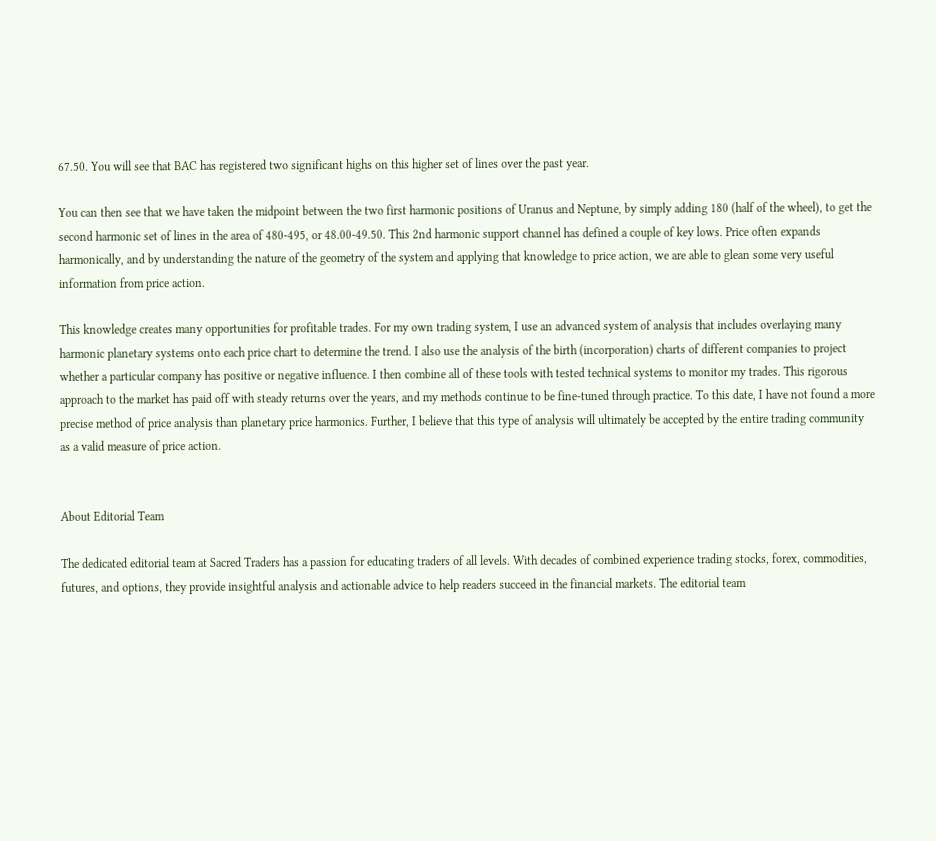67.50. You will see that BAC has registered two significant highs on this higher set of lines over the past year.

You can then see that we have taken the midpoint between the two first harmonic positions of Uranus and Neptune, by simply adding 180 (half of the wheel), to get the second harmonic set of lines in the area of 480-495, or 48.00-49.50. This 2nd harmonic support channel has defined a couple of key lows. Price often expands harmonically, and by understanding the nature of the geometry of the system and applying that knowledge to price action, we are able to glean some very useful information from price action.

This knowledge creates many opportunities for profitable trades. For my own trading system, I use an advanced system of analysis that includes overlaying many harmonic planetary systems onto each price chart to determine the trend. I also use the analysis of the birth (incorporation) charts of different companies to project whether a particular company has positive or negative influence. I then combine all of these tools with tested technical systems to monitor my trades. This rigorous approach to the market has paid off with steady returns over the years, and my methods continue to be fine-tuned through practice. To this date, I have not found a more precise method of price analysis than planetary price harmonics. Further, I believe that this type of analysis will ultimately be accepted by the entire trading community as a valid measure of price action.


About Editorial Team

The dedicated editorial team at Sacred Traders has a passion for educating traders of all levels. With decades of combined experience trading stocks, forex, commodities, futures, and options, they provide insightful analysis and actionable advice to help readers succeed in the financial markets. The editorial team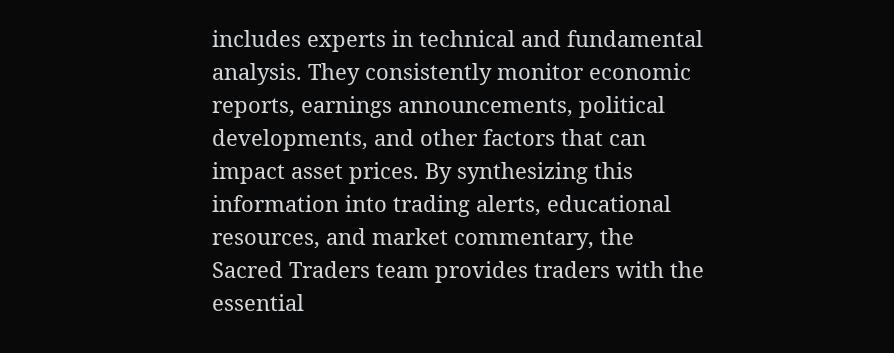includes experts in technical and fundamental analysis. They consistently monitor economic reports, earnings announcements, political developments, and other factors that can impact asset prices. By synthesizing this information into trading alerts, educational resources, and market commentary, the Sacred Traders team provides traders with the essential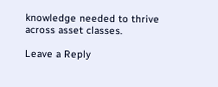knowledge needed to thrive across asset classes.

Leave a Reply